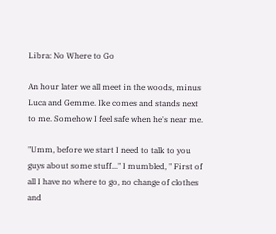Libra: No Where to Go

An hour later we all meet in the woods, minus Luca and Gemme. Ike comes and stands next to me. Somehow I feel safe when he's near me.

"Umm, before we start I need to talk to you guys about some stuff..." I mumbled, " First of all I have no where to go, no change of clothes and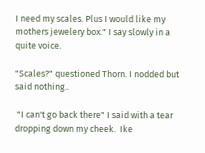I need my scales. Plus I would like my mothers jewelery box." I say slowly in a quite voice.

"Scales?" questioned Thorn. I nodded but said nothing..

 "I can't go back there" I said with a tear dropping down my cheek.  Ike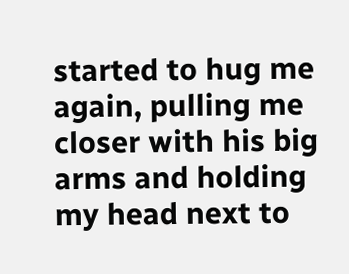started to hug me again, pulling me closer with his big arms and holding my head next to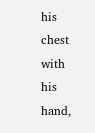his chest with his hand,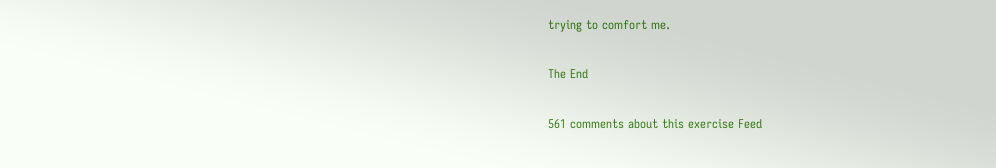trying to comfort me.

The End

561 comments about this exercise Feed